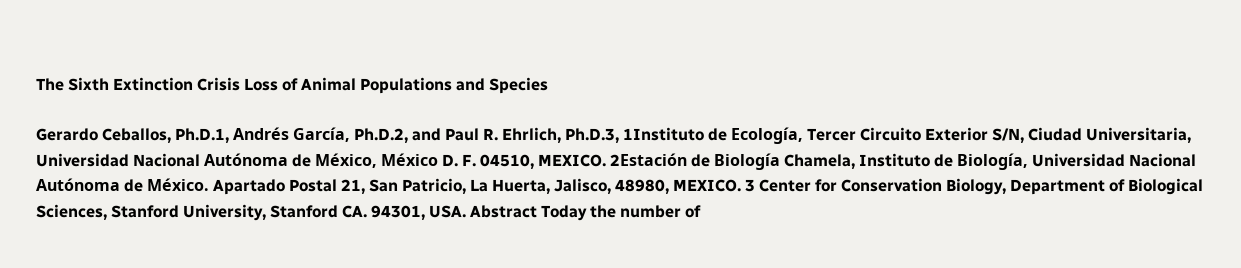The Sixth Extinction Crisis Loss of Animal Populations and Species

Gerardo Ceballos, Ph.D.1, Andrés García, Ph.D.2, and Paul R. Ehrlich, Ph.D.3, 1Instituto de Ecología, Tercer Circuito Exterior S/N, Ciudad Universitaria, Universidad Nacional Autónoma de México, México D. F. 04510, MEXICO. 2Estación de Biología Chamela, Instituto de Biología, Universidad Nacional Autónoma de México. Apartado Postal 21, San Patricio, La Huerta, Jalisco, 48980, MEXICO. 3 Center for Conservation Biology, Department of Biological Sciences, Stanford University, Stanford CA. 94301, USA. Abstract Today the number of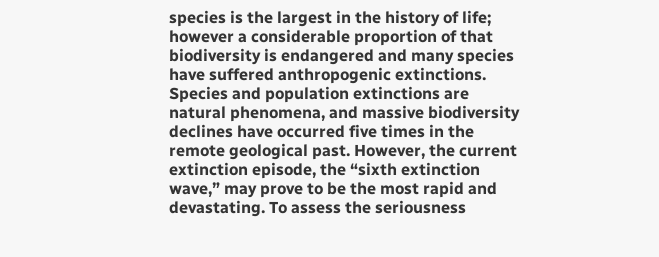species is the largest in the history of life; however a considerable proportion of that biodiversity is endangered and many species have suffered anthropogenic extinctions. Species and population extinctions are natural phenomena, and massive biodiversity declines have occurred five times in the remote geological past. However, the current extinction episode, the “sixth extinction wave,” may prove to be the most rapid and devastating. To assess the seriousness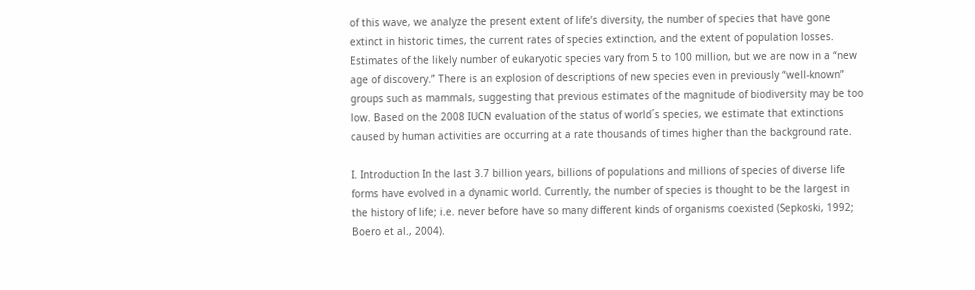of this wave, we analyze the present extent of life’s diversity, the number of species that have gone extinct in historic times, the current rates of species extinction, and the extent of population losses. Estimates of the likely number of eukaryotic species vary from 5 to 100 million, but we are now in a “new age of discovery.” There is an explosion of descriptions of new species even in previously “well-known” groups such as mammals, suggesting that previous estimates of the magnitude of biodiversity may be too low. Based on the 2008 IUCN evaluation of the status of world´s species, we estimate that extinctions caused by human activities are occurring at a rate thousands of times higher than the background rate.

I. Introduction In the last 3.7 billion years, billions of populations and millions of species of diverse life forms have evolved in a dynamic world. Currently, the number of species is thought to be the largest in the history of life; i.e. never before have so many different kinds of organisms coexisted (Sepkoski, 1992; Boero et al., 2004).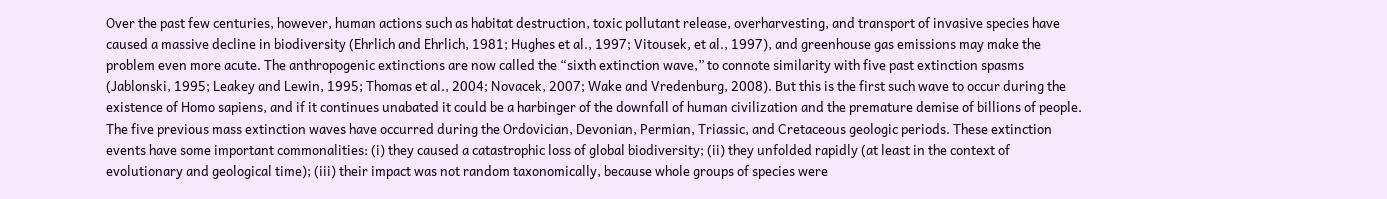Over the past few centuries, however, human actions such as habitat destruction, toxic pollutant release, overharvesting, and transport of invasive species have caused a massive decline in biodiversity (Ehrlich and Ehrlich, 1981; Hughes et al., 1997; Vitousek, et al., 1997), and greenhouse gas emissions may make the problem even more acute. The anthropogenic extinctions are now called the “sixth extinction wave,” to connote similarity with five past extinction spasms (Jablonski, 1995; Leakey and Lewin, 1995; Thomas et al., 2004; Novacek, 2007; Wake and Vredenburg, 2008). But this is the first such wave to occur during the existence of Homo sapiens, and if it continues unabated it could be a harbinger of the downfall of human civilization and the premature demise of billions of people. The five previous mass extinction waves have occurred during the Ordovician, Devonian, Permian, Triassic, and Cretaceous geologic periods. These extinction events have some important commonalities: (i) they caused a catastrophic loss of global biodiversity; (ii) they unfolded rapidly (at least in the context of evolutionary and geological time); (iii) their impact was not random taxonomically, because whole groups of species were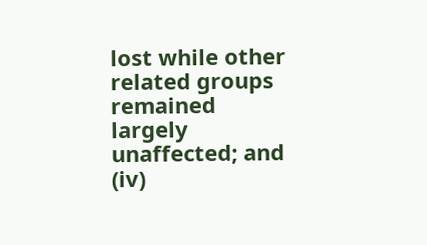lost while other related groups remained largely unaffected; and (iv)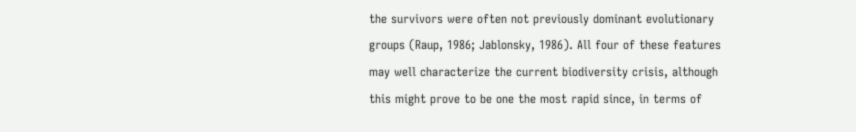the survivors were often not previously dominant evolutionary groups (Raup, 1986; Jablonsky, 1986). All four of these features may well characterize the current biodiversity crisis, although this might prove to be one the most rapid since, in terms of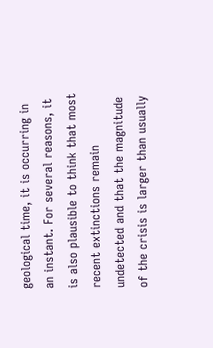geological time, it is occurring in an instant. For several reasons, it is also plausible to think that most recent extinctions remain undetected and that the magnitude of the crisis is larger than usually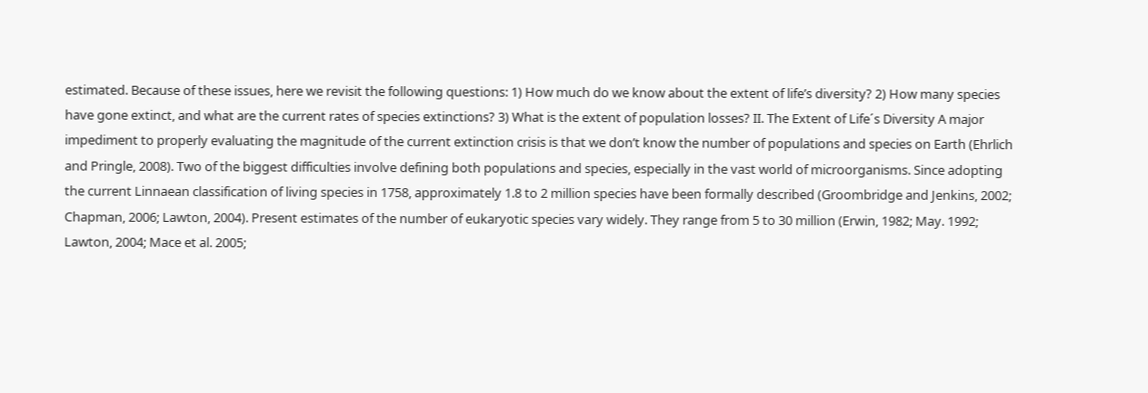estimated. Because of these issues, here we revisit the following questions: 1) How much do we know about the extent of life’s diversity? 2) How many species have gone extinct, and what are the current rates of species extinctions? 3) What is the extent of population losses? II. The Extent of Life´s Diversity A major impediment to properly evaluating the magnitude of the current extinction crisis is that we don’t know the number of populations and species on Earth (Ehrlich and Pringle, 2008). Two of the biggest difficulties involve defining both populations and species, especially in the vast world of microorganisms. Since adopting the current Linnaean classification of living species in 1758, approximately 1.8 to 2 million species have been formally described (Groombridge and Jenkins, 2002; Chapman, 2006; Lawton, 2004). Present estimates of the number of eukaryotic species vary widely. They range from 5 to 30 million (Erwin, 1982; May. 1992; Lawton, 2004; Mace et al. 2005;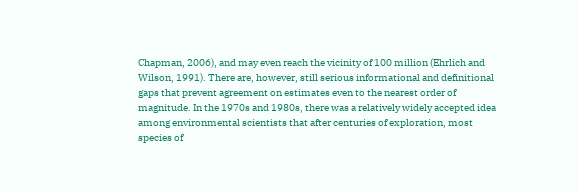Chapman, 2006), and may even reach the vicinity of 100 million (Ehrlich and Wilson, 1991). There are, however, still serious informational and definitional gaps that prevent agreement on estimates even to the nearest order of magnitude. In the 1970s and 1980s, there was a relatively widely accepted idea among environmental scientists that after centuries of exploration, most species of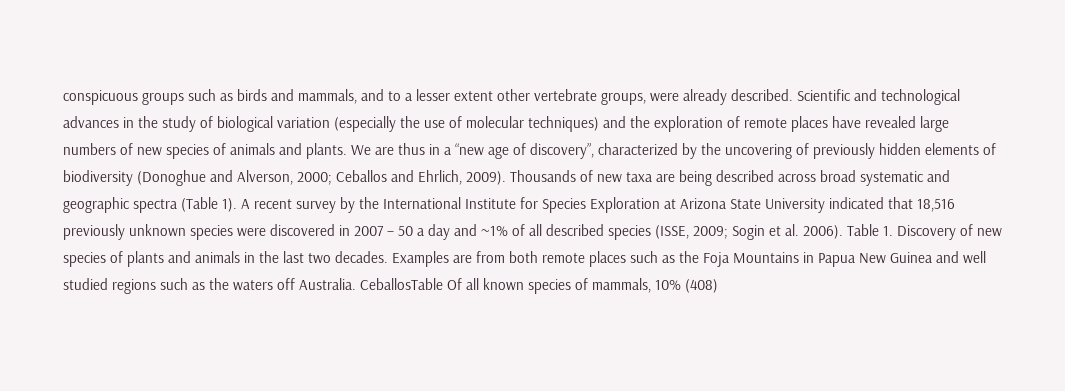conspicuous groups such as birds and mammals, and to a lesser extent other vertebrate groups, were already described. Scientific and technological advances in the study of biological variation (especially the use of molecular techniques) and the exploration of remote places have revealed large numbers of new species of animals and plants. We are thus in a “new age of discovery”, characterized by the uncovering of previously hidden elements of biodiversity (Donoghue and Alverson, 2000; Ceballos and Ehrlich, 2009). Thousands of new taxa are being described across broad systematic and geographic spectra (Table 1). A recent survey by the International Institute for Species Exploration at Arizona State University indicated that 18,516 previously unknown species were discovered in 2007 – 50 a day and ~1% of all described species (ISSE, 2009; Sogin et al. 2006). Table 1. Discovery of new species of plants and animals in the last two decades. Examples are from both remote places such as the Foja Mountains in Papua New Guinea and well studied regions such as the waters off Australia. CeballosTable Of all known species of mammals, 10% (408)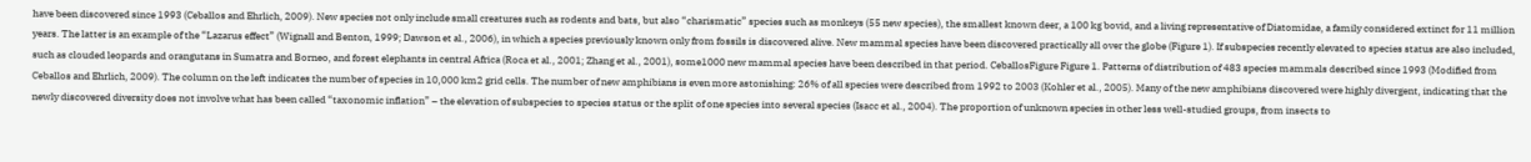have been discovered since 1993 (Ceballos and Ehrlich, 2009). New species not only include small creatures such as rodents and bats, but also “charismatic” species such as monkeys (55 new species), the smallest known deer, a 100 kg bovid, and a living representative of Diatomidae, a family considered extinct for 11 million years. The latter is an example of the “Lazarus effect” (Wignall and Benton, 1999; Dawson et al., 2006), in which a species previously known only from fossils is discovered alive. New mammal species have been discovered practically all over the globe (Figure 1). If subspecies recently elevated to species status are also included, such as clouded leopards and orangutans in Sumatra and Borneo, and forest elephants in central Africa (Roca et al., 2001; Zhang et al., 2001), some1000 new mammal species have been described in that period. CeballosFigure Figure 1. Patterns of distribution of 483 species mammals described since 1993 (Modified from Ceballos and Ehrlich, 2009). The column on the left indicates the number of species in 10,000 km2 grid cells. The number of new amphibians is even more astonishing: 26% of all species were described from 1992 to 2003 (Kohler et al., 2005). Many of the new amphibians discovered were highly divergent, indicating that the newly discovered diversity does not involve what has been called “taxonomic inflation” – the elevation of subspecies to species status or the split of one species into several species (Isacc et al., 2004). The proportion of unknown species in other less well-studied groups, from insects to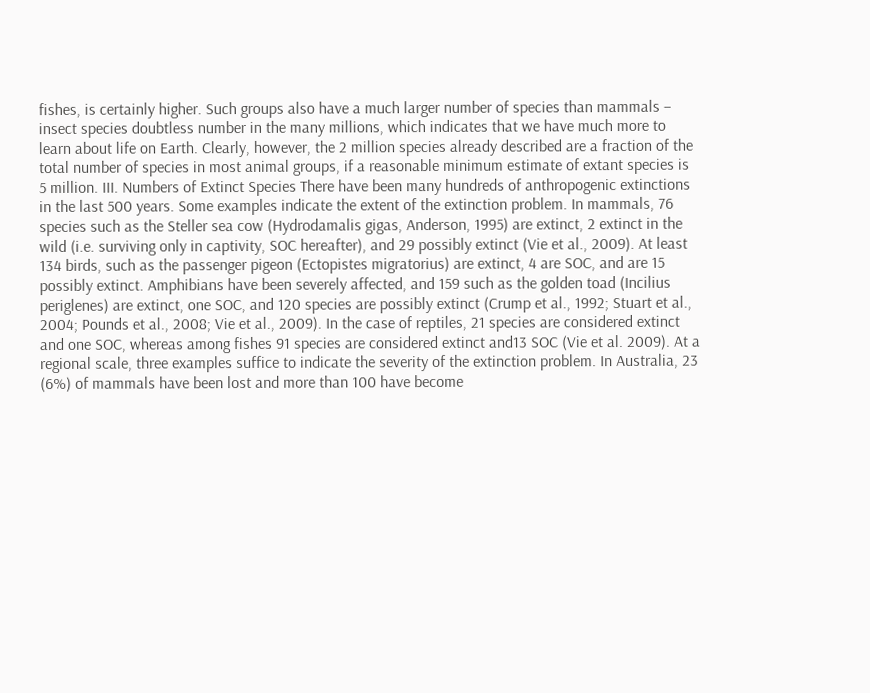fishes, is certainly higher. Such groups also have a much larger number of species than mammals – insect species doubtless number in the many millions, which indicates that we have much more to learn about life on Earth. Clearly, however, the 2 million species already described are a fraction of the total number of species in most animal groups, if a reasonable minimum estimate of extant species is 5 million. III. Numbers of Extinct Species There have been many hundreds of anthropogenic extinctions in the last 500 years. Some examples indicate the extent of the extinction problem. In mammals, 76 species such as the Steller sea cow (Hydrodamalis gigas, Anderson, 1995) are extinct, 2 extinct in the wild (i.e. surviving only in captivity, SOC hereafter), and 29 possibly extinct (Vie et al., 2009). At least 134 birds, such as the passenger pigeon (Ectopistes migratorius) are extinct, 4 are SOC, and are 15 possibly extinct. Amphibians have been severely affected, and 159 such as the golden toad (Incilius periglenes) are extinct, one SOC, and 120 species are possibly extinct (Crump et al., 1992; Stuart et al., 2004; Pounds et al., 2008; Vie et al., 2009). In the case of reptiles, 21 species are considered extinct and one SOC, whereas among fishes 91 species are considered extinct and13 SOC (Vie et al. 2009). At a regional scale, three examples suffice to indicate the severity of the extinction problem. In Australia, 23 (6%) of mammals have been lost and more than 100 have become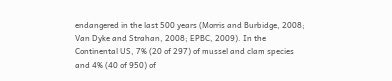endangered in the last 500 years (Morris and Burbidge, 2008; Van Dyke and Strahan, 2008; EPBC, 2009). In the Continental US, 7% (20 of 297) of mussel and clam species and 4% (40 of 950) of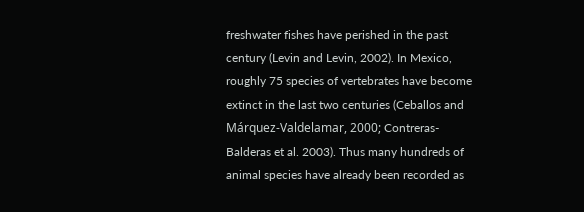freshwater fishes have perished in the past century (Levin and Levin, 2002). In Mexico, roughly 75 species of vertebrates have become extinct in the last two centuries (Ceballos and Márquez-Valdelamar, 2000; Contreras-Balderas et al. 2003). Thus many hundreds of animal species have already been recorded as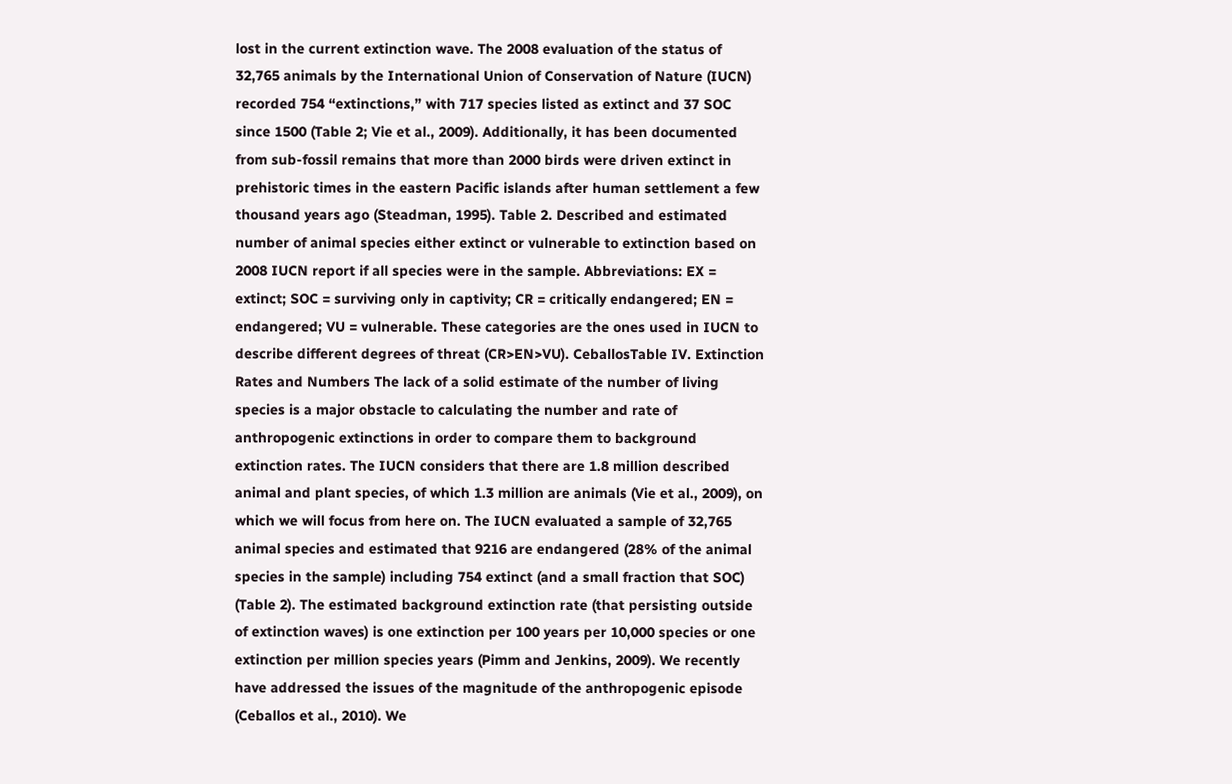lost in the current extinction wave. The 2008 evaluation of the status of 32,765 animals by the International Union of Conservation of Nature (IUCN) recorded 754 “extinctions,” with 717 species listed as extinct and 37 SOC since 1500 (Table 2; Vie et al., 2009). Additionally, it has been documented from sub-fossil remains that more than 2000 birds were driven extinct in prehistoric times in the eastern Pacific islands after human settlement a few thousand years ago (Steadman, 1995). Table 2. Described and estimated number of animal species either extinct or vulnerable to extinction based on 2008 IUCN report if all species were in the sample. Abbreviations: EX = extinct; SOC = surviving only in captivity; CR = critically endangered; EN = endangered; VU = vulnerable. These categories are the ones used in IUCN to describe different degrees of threat (CR>EN>VU). CeballosTable IV. Extinction Rates and Numbers The lack of a solid estimate of the number of living species is a major obstacle to calculating the number and rate of anthropogenic extinctions in order to compare them to background extinction rates. The IUCN considers that there are 1.8 million described animal and plant species, of which 1.3 million are animals (Vie et al., 2009), on which we will focus from here on. The IUCN evaluated a sample of 32,765 animal species and estimated that 9216 are endangered (28% of the animal species in the sample) including 754 extinct (and a small fraction that SOC) (Table 2). The estimated background extinction rate (that persisting outside of extinction waves) is one extinction per 100 years per 10,000 species or one extinction per million species years (Pimm and Jenkins, 2009). We recently have addressed the issues of the magnitude of the anthropogenic episode (Ceballos et al., 2010). We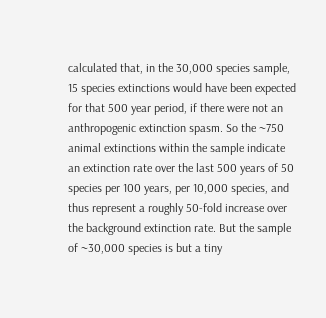calculated that, in the 30,000 species sample, 15 species extinctions would have been expected for that 500 year period, if there were not an anthropogenic extinction spasm. So the ~750 animal extinctions within the sample indicate an extinction rate over the last 500 years of 50 species per 100 years, per 10,000 species, and thus represent a roughly 50-fold increase over the background extinction rate. But the sample of ~30,000 species is but a tiny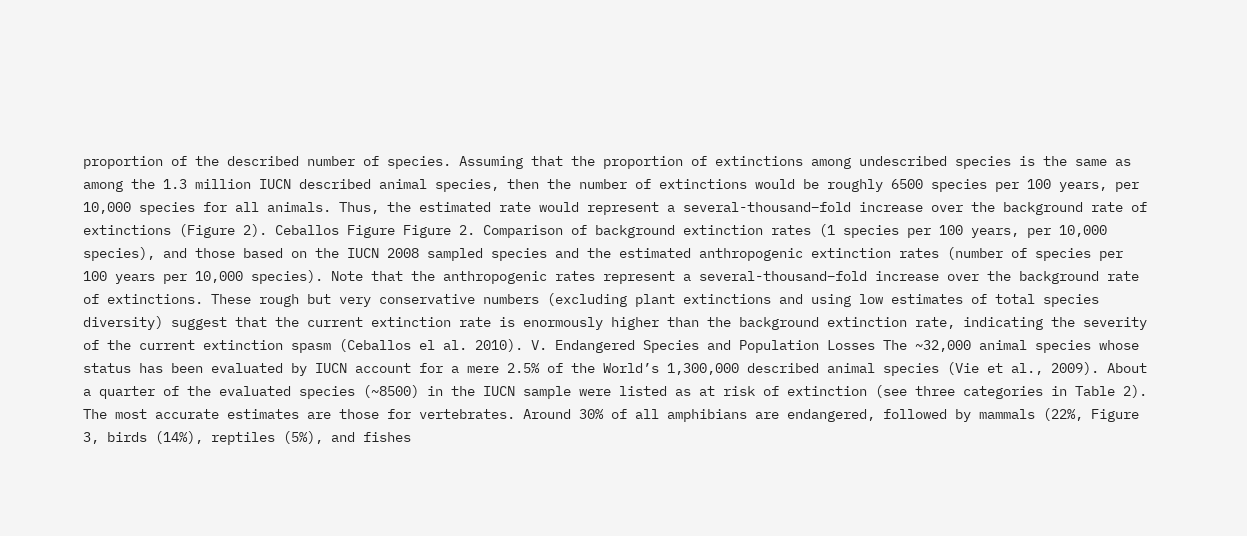proportion of the described number of species. Assuming that the proportion of extinctions among undescribed species is the same as among the 1.3 million IUCN described animal species, then the number of extinctions would be roughly 6500 species per 100 years, per 10,000 species for all animals. Thus, the estimated rate would represent a several-thousand–fold increase over the background rate of extinctions (Figure 2). Ceballos Figure Figure 2. Comparison of background extinction rates (1 species per 100 years, per 10,000 species), and those based on the IUCN 2008 sampled species and the estimated anthropogenic extinction rates (number of species per 100 years per 10,000 species). Note that the anthropogenic rates represent a several-thousand–fold increase over the background rate of extinctions. These rough but very conservative numbers (excluding plant extinctions and using low estimates of total species diversity) suggest that the current extinction rate is enormously higher than the background extinction rate, indicating the severity of the current extinction spasm (Ceballos el al. 2010). V. Endangered Species and Population Losses The ~32,000 animal species whose status has been evaluated by IUCN account for a mere 2.5% of the World’s 1,300,000 described animal species (Vie et al., 2009). About a quarter of the evaluated species (~8500) in the IUCN sample were listed as at risk of extinction (see three categories in Table 2). The most accurate estimates are those for vertebrates. Around 30% of all amphibians are endangered, followed by mammals (22%, Figure 3, birds (14%), reptiles (5%), and fishes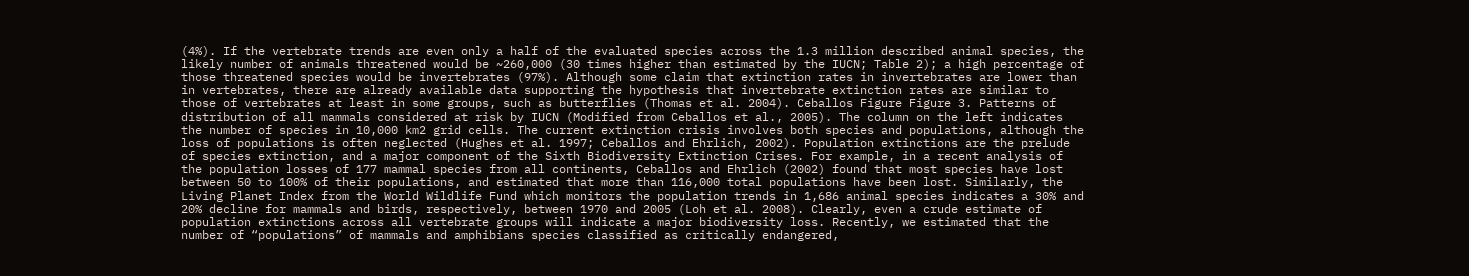(4%). If the vertebrate trends are even only a half of the evaluated species across the 1.3 million described animal species, the likely number of animals threatened would be ~260,000 (30 times higher than estimated by the IUCN; Table 2); a high percentage of those threatened species would be invertebrates (97%). Although some claim that extinction rates in invertebrates are lower than in vertebrates, there are already available data supporting the hypothesis that invertebrate extinction rates are similar to those of vertebrates at least in some groups, such as butterflies (Thomas et al. 2004). Ceballos Figure Figure 3. Patterns of distribution of all mammals considered at risk by IUCN (Modified from Ceballos et al., 2005). The column on the left indicates the number of species in 10,000 km2 grid cells. The current extinction crisis involves both species and populations, although the loss of populations is often neglected (Hughes et al. 1997; Ceballos and Ehrlich, 2002). Population extinctions are the prelude of species extinction, and a major component of the Sixth Biodiversity Extinction Crises. For example, in a recent analysis of the population losses of 177 mammal species from all continents, Ceballos and Ehrlich (2002) found that most species have lost between 50 to 100% of their populations, and estimated that more than 116,000 total populations have been lost. Similarly, the Living Planet Index from the World Wildlife Fund which monitors the population trends in 1,686 animal species indicates a 30% and 20% decline for mammals and birds, respectively, between 1970 and 2005 (Loh et al. 2008). Clearly, even a crude estimate of population extinctions across all vertebrate groups will indicate a major biodiversity loss. Recently, we estimated that the number of “populations” of mammals and amphibians species classified as critically endangered,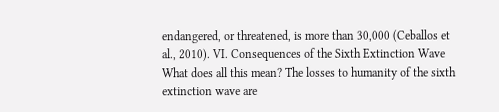endangered, or threatened, is more than 30,000 (Ceballos et al., 2010). VI. Consequences of the Sixth Extinction Wave What does all this mean? The losses to humanity of the sixth extinction wave are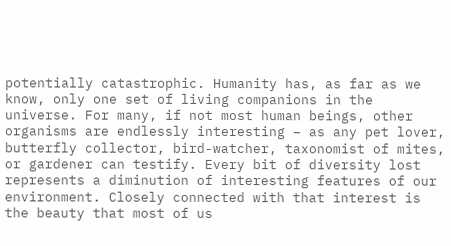potentially catastrophic. Humanity has, as far as we know, only one set of living companions in the universe. For many, if not most human beings, other organisms are endlessly interesting – as any pet lover, butterfly collector, bird-watcher, taxonomist of mites, or gardener can testify. Every bit of diversity lost represents a diminution of interesting features of our environment. Closely connected with that interest is the beauty that most of us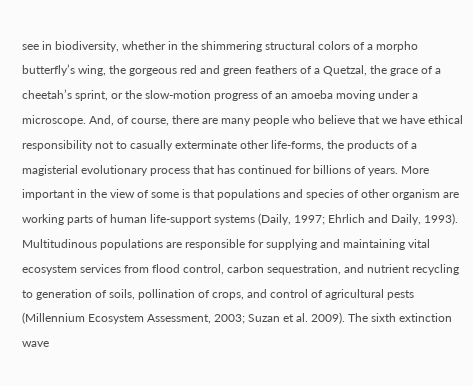see in biodiversity, whether in the shimmering structural colors of a morpho butterfly’s wing, the gorgeous red and green feathers of a Quetzal, the grace of a cheetah’s sprint, or the slow-motion progress of an amoeba moving under a microscope. And, of course, there are many people who believe that we have ethical responsibility not to casually exterminate other life-forms, the products of a magisterial evolutionary process that has continued for billions of years. More important in the view of some is that populations and species of other organism are working parts of human life-support systems (Daily, 1997; Ehrlich and Daily, 1993). Multitudinous populations are responsible for supplying and maintaining vital ecosystem services from flood control, carbon sequestration, and nutrient recycling to generation of soils, pollination of crops, and control of agricultural pests (Millennium Ecosystem Assessment, 2003; Suzan et al. 2009). The sixth extinction wave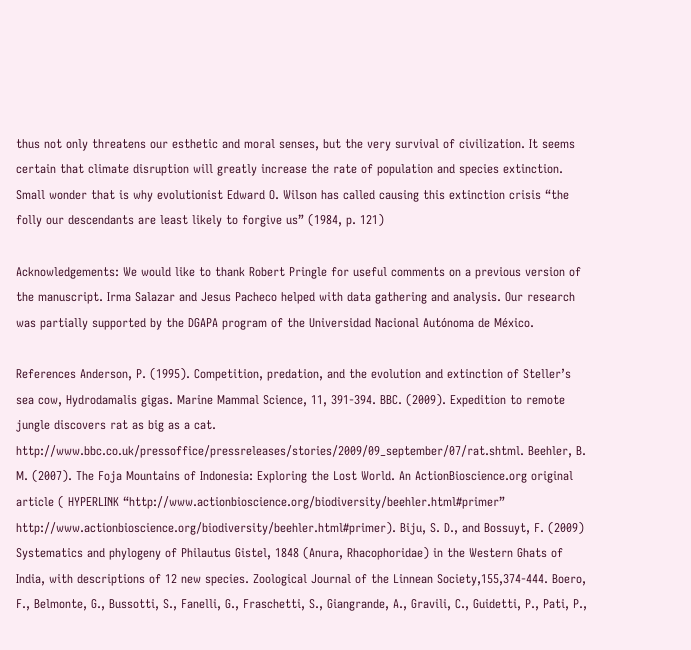thus not only threatens our esthetic and moral senses, but the very survival of civilization. It seems certain that climate disruption will greatly increase the rate of population and species extinction. Small wonder that is why evolutionist Edward O. Wilson has called causing this extinction crisis “the folly our descendants are least likely to forgive us” (1984, p. 121)

Acknowledgements: We would like to thank Robert Pringle for useful comments on a previous version of the manuscript. Irma Salazar and Jesus Pacheco helped with data gathering and analysis. Our research was partially supported by the DGAPA program of the Universidad Nacional Autónoma de México.

References Anderson, P. (1995). Competition, predation, and the evolution and extinction of Steller’s sea cow, Hydrodamalis gigas. Marine Mammal Science, 11, 391-394. BBC. (2009). Expedition to remote jungle discovers rat as big as a cat. http://www.bbc.co.uk/pressoffice/pressreleases/stories/2009/09_september/07/rat.shtml. Beehler, B. M. (2007). The Foja Mountains of Indonesia: Exploring the Lost World. An ActionBioscience.org original article ( HYPERLINK “http://www.actionbioscience.org/biodiversity/beehler.html#primer” http://www.actionbioscience.org/biodiversity/beehler.html#primer). Biju, S. D., and Bossuyt, F. (2009) Systematics and phylogeny of Philautus Gistel, 1848 (Anura, Rhacophoridae) in the Western Ghats of India, with descriptions of 12 new species. Zoological Journal of the Linnean Society,155,374-444. Boero, F., Belmonte, G., Bussotti, S., Fanelli, G., Fraschetti, S., Giangrande, A., Gravili, C., Guidetti, P., Pati, P.,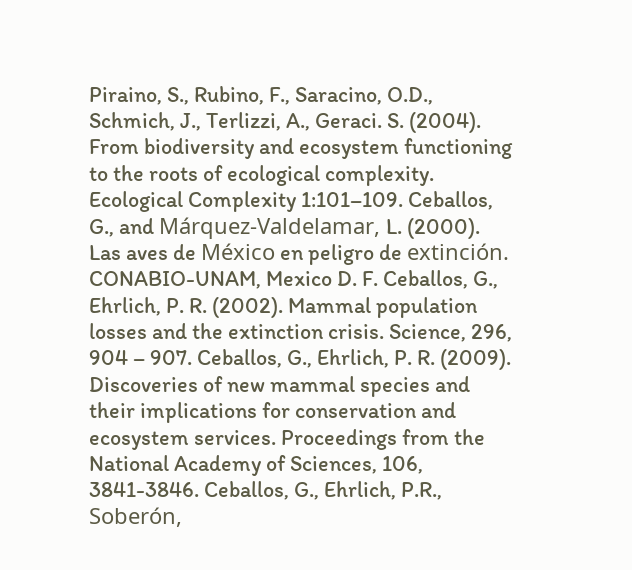Piraino, S., Rubino, F., Saracino, O.D., Schmich, J., Terlizzi, A., Geraci. S. (2004). From biodiversity and ecosystem functioning to the roots of ecological complexity. Ecological Complexity 1:101–109. Ceballos, G., and Márquez-Valdelamar, L. (2000). Las aves de México en peligro de extinción. CONABIO-UNAM, Mexico D. F. Ceballos, G., Ehrlich, P. R. (2002). Mammal population losses and the extinction crisis. Science, 296, 904 – 907. Ceballos, G., Ehrlich, P. R. (2009). Discoveries of new mammal species and their implications for conservation and ecosystem services. Proceedings from the National Academy of Sciences, 106, 3841-3846. Ceballos, G., Ehrlich, P.R., Soberón,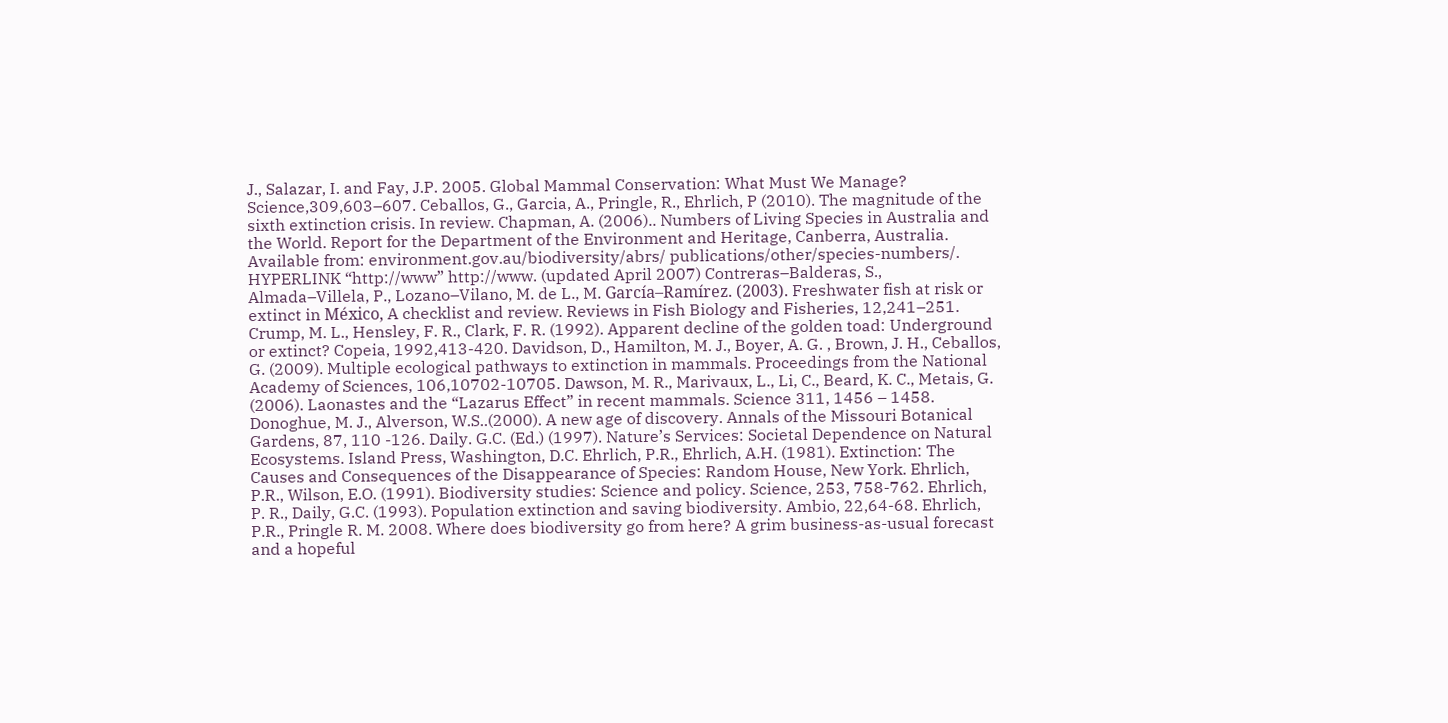J., Salazar, I. and Fay, J.P. 2005. Global Mammal Conservation: What Must We Manage? Science,309,603–607. Ceballos, G., Garcia, A., Pringle, R., Ehrlich, P (2010). The magnitude of the sixth extinction crisis. In review. Chapman, A. (2006).. Numbers of Living Species in Australia and the World. Report for the Department of the Environment and Heritage, Canberra, Australia. Available from: environment.gov.au/biodiversity/abrs/ publications/other/species-numbers/. HYPERLINK “http://www” http://www. (updated April 2007) Contreras–Balderas, S., Almada–Villela, P., Lozano–Vilano, M. de L., M. García–Ramírez. (2003). Freshwater fish at risk or extinct in México, A checklist and review. Reviews in Fish Biology and Fisheries, 12,241–251. Crump, M. L., Hensley, F. R., Clark, F. R. (1992). Apparent decline of the golden toad: Underground or extinct? Copeia, 1992,413-420. Davidson, D., Hamilton, M. J., Boyer, A. G. , Brown, J. H., Ceballos, G. (2009). Multiple ecological pathways to extinction in mammals. Proceedings from the National Academy of Sciences, 106,10702-10705. Dawson, M. R., Marivaux, L., Li, C., Beard, K. C., Metais, G. (2006). Laonastes and the “Lazarus Effect” in recent mammals. Science 311, 1456 – 1458. Donoghue, M. J., Alverson, W.S..(2000). A new age of discovery. Annals of the Missouri Botanical Gardens, 87, 110 -126. Daily. G.C. (Ed.) (1997). Nature’s Services: Societal Dependence on Natural Ecosystems. Island Press, Washington, D.C. Ehrlich, P.R., Ehrlich, A.H. (1981). Extinction: The Causes and Consequences of the Disappearance of Species: Random House, New York. Ehrlich, P.R., Wilson, E.O. (1991). Biodiversity studies: Science and policy. Science, 253, 758-762. Ehrlich, P. R., Daily, G.C. (1993). Population extinction and saving biodiversity. Ambio, 22,64-68. Ehrlich, P.R., Pringle R. M. 2008. Where does biodiversity go from here? A grim business-as-usual forecast and a hopeful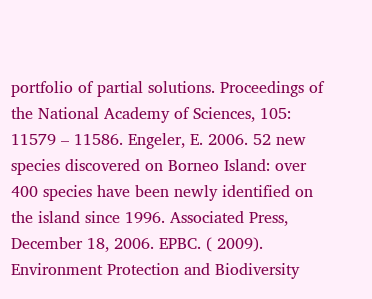portfolio of partial solutions. Proceedings of the National Academy of Sciences, 105: 11579 – 11586. Engeler, E. 2006. 52 new species discovered on Borneo Island: over 400 species have been newly identified on the island since 1996. Associated Press, December 18, 2006. EPBC. ( 2009). Environment Protection and Biodiversity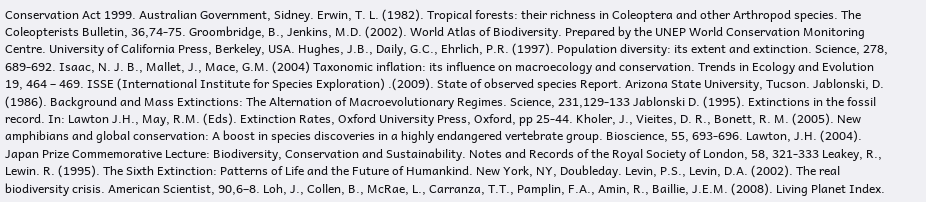Conservation Act 1999. Australian Government, Sidney. Erwin, T. L. (1982). Tropical forests: their richness in Coleoptera and other Arthropod species. The Coleopterists Bulletin, 36,74-75. Groombridge, B., Jenkins, M.D. (2002). World Atlas of Biodiversity. Prepared by the UNEP World Conservation Monitoring Centre. University of California Press, Berkeley, USA. Hughes, J.B., Daily, G.C., Ehrlich, P.R. (1997). Population diversity: its extent and extinction. Science, 278, 689-692. Isaac, N. J. B., Mallet, J., Mace, G.M. (2004) Taxonomic inflation: its influence on macroecology and conservation. Trends in Ecology and Evolution 19, 464 – 469. ISSE (International Institute for Species Exploration) .(2009). State of observed species Report. Arizona State University, Tucson. Jablonski, D. (1986). Background and Mass Extinctions: The Alternation of Macroevolutionary Regimes. Science, 231,129-133 Jablonski D. (1995). Extinctions in the fossil record. In: Lawton J.H., May, R.M. (Eds). Extinction Rates, Oxford University Press, Oxford, pp 25-44. Kholer, J., Vieites, D. R., Bonett, R. M. (2005). New amphibians and global conservation: A boost in species discoveries in a highly endangered vertebrate group. Bioscience, 55, 693-696. Lawton, J.H. (2004). Japan Prize Commemorative Lecture: Biodiversity, Conservation and Sustainability. Notes and Records of the Royal Society of London, 58, 321-333 Leakey, R., Lewin. R. (1995). The Sixth Extinction: Patterns of Life and the Future of Humankind. New York, NY, Doubleday. Levin, P.S., Levin, D.A. (2002). The real biodiversity crisis. American Scientist, 90,6–8. Loh, J., Collen, B., McRae, L., Carranza, T.T., Pamplin, F.A., Amin, R., Baillie, J.E.M. (2008). Living Planet Index.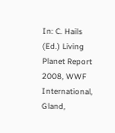In: C. Hails (Ed.) Living Planet Report 2008, WWF International, Gland,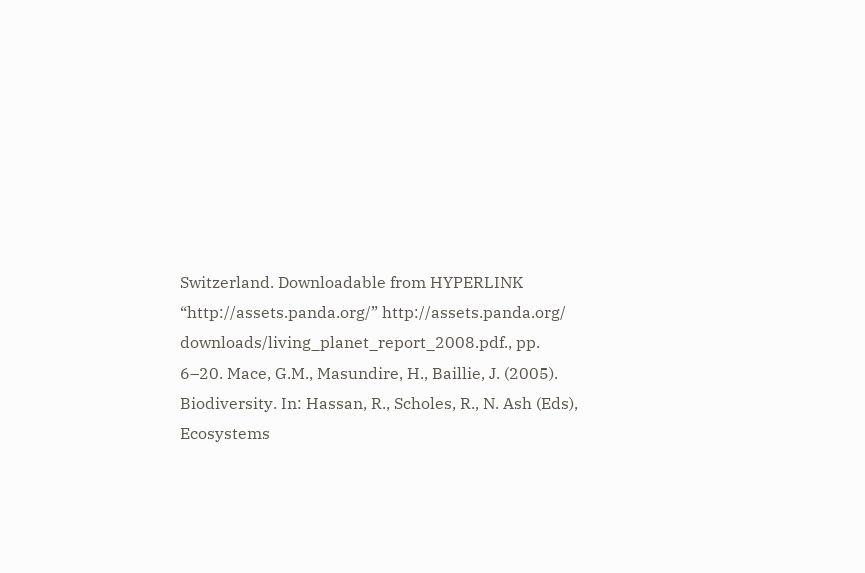Switzerland. Downloadable from HYPERLINK “http://assets.panda.org/” http://assets.panda.org/ downloads/living_planet_report_2008.pdf., pp. 6–20. Mace, G.M., Masundire, H., Baillie, J. (2005). Biodiversity. In: Hassan, R., Scholes, R., N. Ash (Eds), Ecosystems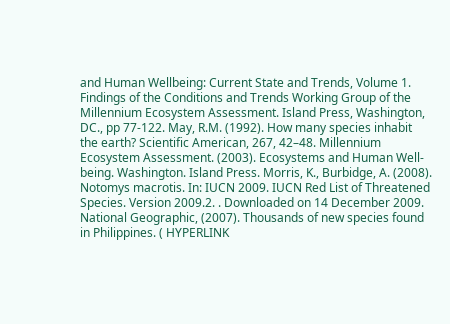and Human Wellbeing: Current State and Trends, Volume 1. Findings of the Conditions and Trends Working Group of the Millennium Ecosystem Assessment. Island Press, Washington, DC., pp 77-122. May, R.M. (1992). How many species inhabit the earth? Scientific American, 267, 42–48. Millennium Ecosystem Assessment. (2003). Ecosystems and Human Well-being. Washington. Island Press. Morris, K., Burbidge, A. (2008). Notomys macrotis. In: IUCN 2009. IUCN Red List of Threatened Species. Version 2009.2. . Downloaded on 14 December 2009. National Geographic, (2007). Thousands of new species found in Philippines. ( HYPERLINK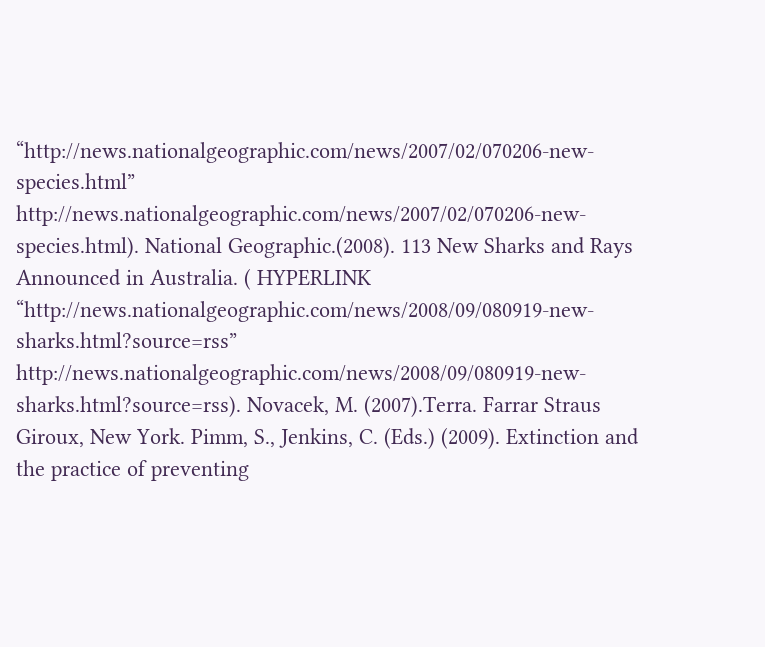“http://news.nationalgeographic.com/news/2007/02/070206-new-species.html” http://news.nationalgeographic.com/news/2007/02/070206-new-species.html). National Geographic.(2008). 113 New Sharks and Rays Announced in Australia. ( HYPERLINK “http://news.nationalgeographic.com/news/2008/09/080919-new-sharks.html?source=rss” http://news.nationalgeographic.com/news/2008/09/080919-new-sharks.html?source=rss). Novacek, M. (2007).Terra. Farrar Straus Giroux, New York. Pimm, S., Jenkins, C. (Eds.) (2009). Extinction and the practice of preventing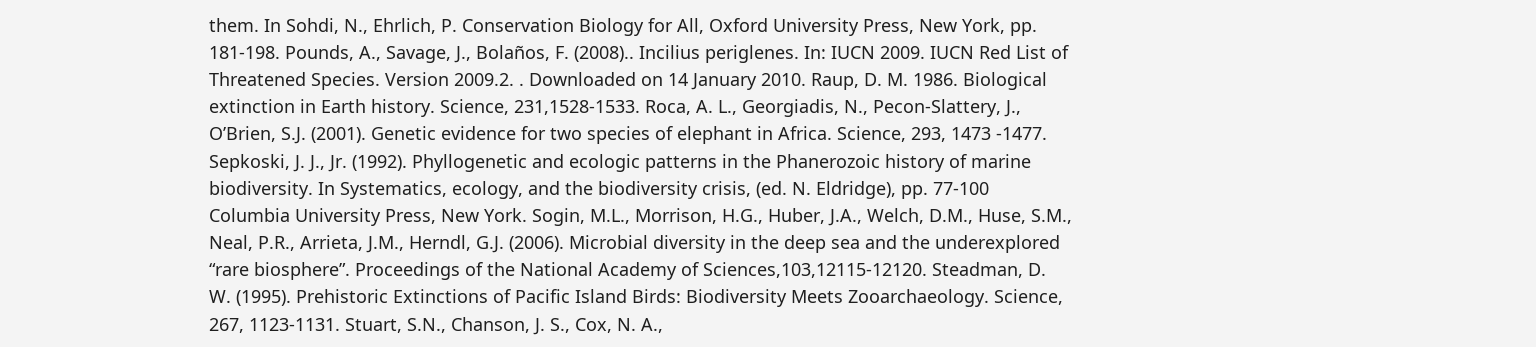them. In Sohdi, N., Ehrlich, P. Conservation Biology for All, Oxford University Press, New York, pp. 181-198. Pounds, A., Savage, J., Bolaños, F. (2008).. Incilius periglenes. In: IUCN 2009. IUCN Red List of Threatened Species. Version 2009.2. . Downloaded on 14 January 2010. Raup, D. M. 1986. Biological extinction in Earth history. Science, 231,1528-1533. Roca, A. L., Georgiadis, N., Pecon-Slattery, J., O’Brien, S.J. (2001). Genetic evidence for two species of elephant in Africa. Science, 293, 1473 -1477. Sepkoski, J. J., Jr. (1992). Phyllogenetic and ecologic patterns in the Phanerozoic history of marine biodiversity. In Systematics, ecology, and the biodiversity crisis, (ed. N. Eldridge), pp. 77-100 Columbia University Press, New York. Sogin, M.L., Morrison, H.G., Huber, J.A., Welch, D.M., Huse, S.M., Neal, P.R., Arrieta, J.M., Herndl, G.J. (2006). Microbial diversity in the deep sea and the underexplored “rare biosphere”. Proceedings of the National Academy of Sciences,103,12115-12120. Steadman, D. W. (1995). Prehistoric Extinctions of Pacific Island Birds: Biodiversity Meets Zooarchaeology. Science, 267, 1123-1131. Stuart, S.N., Chanson, J. S., Cox, N. A.,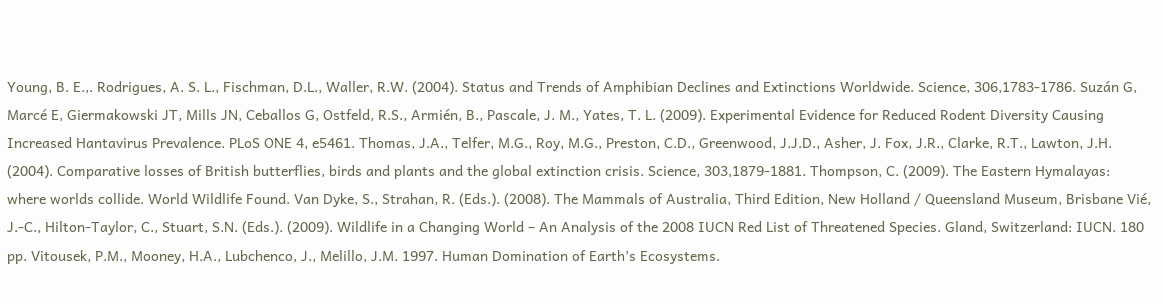Young, B. E.,. Rodrigues, A. S. L., Fischman, D.L., Waller, R.W. (2004). Status and Trends of Amphibian Declines and Extinctions Worldwide. Science, 306,1783-1786. Suzán G, Marcé E, Giermakowski JT, Mills JN, Ceballos G, Ostfeld, R.S., Armién, B., Pascale, J. M., Yates, T. L. (2009). Experimental Evidence for Reduced Rodent Diversity Causing Increased Hantavirus Prevalence. PLoS ONE 4, e5461. Thomas, J.A., Telfer, M.G., Roy, M.G., Preston, C.D., Greenwood, J.J.D., Asher, J. Fox, J.R., Clarke, R.T., Lawton, J.H. (2004). Comparative losses of British butterflies, birds and plants and the global extinction crisis. Science, 303,1879-1881. Thompson, C. (2009). The Eastern Hymalayas: where worlds collide. World Wildlife Found. Van Dyke, S., Strahan, R. (Eds.). (2008). The Mammals of Australia, Third Edition, New Holland / Queensland Museum, Brisbane Vié, J.-C., Hilton-Taylor, C., Stuart, S.N. (Eds.). (2009). Wildlife in a Changing World – An Analysis of the 2008 IUCN Red List of Threatened Species. Gland, Switzerland: IUCN. 180 pp. Vitousek, P.M., Mooney, H.A., Lubchenco, J., Melillo, J.M. 1997. Human Domination of Earth’s Ecosystems.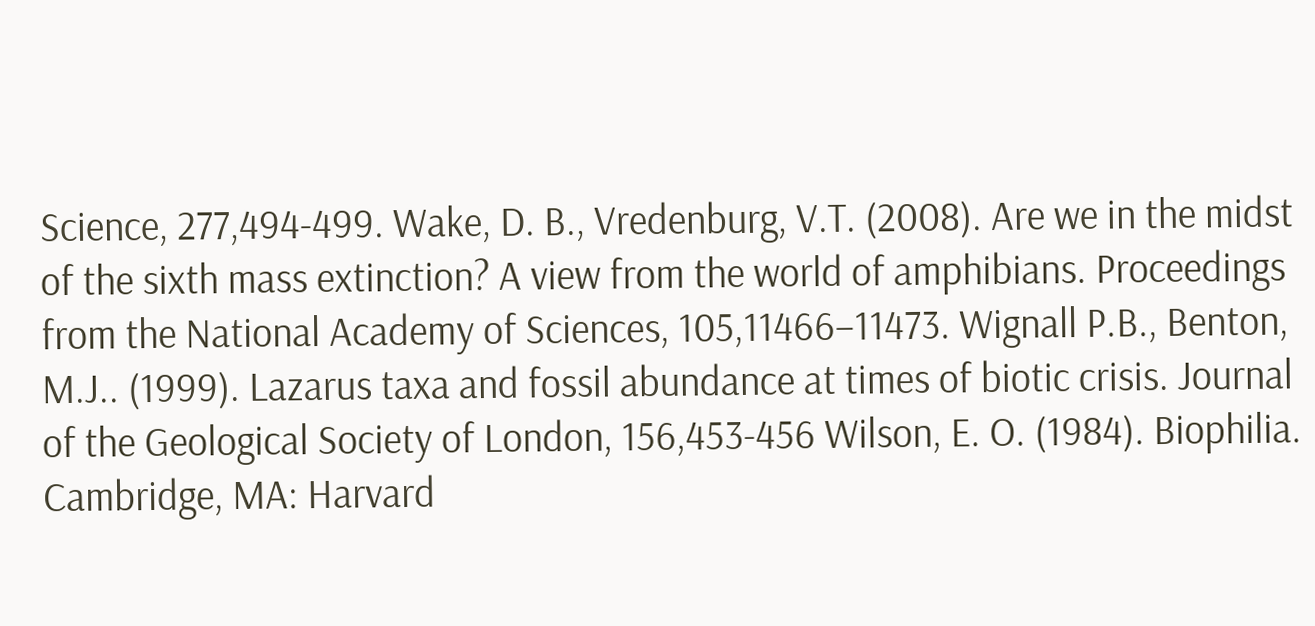Science, 277,494-499. Wake, D. B., Vredenburg, V.T. (2008). Are we in the midst of the sixth mass extinction? A view from the world of amphibians. Proceedings from the National Academy of Sciences, 105,11466–11473. Wignall P.B., Benton, M.J.. (1999). Lazarus taxa and fossil abundance at times of biotic crisis. Journal of the Geological Society of London, 156,453-456 Wilson, E. O. (1984). Biophilia. Cambridge, MA: Harvard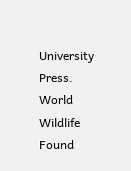University Press. World Wildlife Found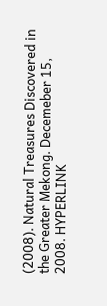(2008). Natural Treasures Discovered in the Greater Mekong. Decemeber 15, 2008. HYPERLINK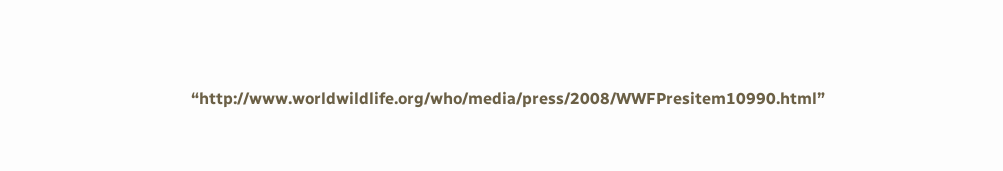“http://www.worldwildlife.org/who/media/press/2008/WWFPresitem10990.html”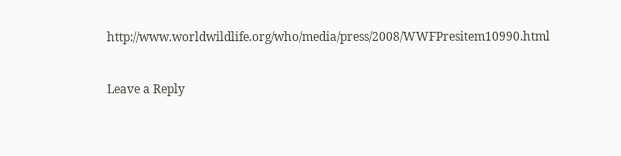http://www.worldwildlife.org/who/media/press/2008/WWFPresitem10990.html


Leave a Reply